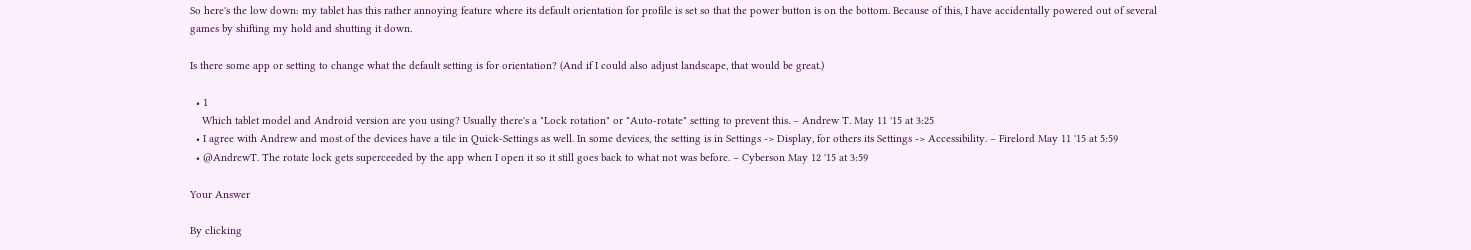So here's the low down: my tablet has this rather annoying feature where its default orientation for profile is set so that the power button is on the bottom. Because of this, I have accidentally powered out of several games by shifting my hold and shutting it down.

Is there some app or setting to change what the default setting is for orientation? (And if I could also adjust landscape, that would be great.)

  • 1
    Which tablet model and Android version are you using? Usually there's a "Lock rotation" or "Auto-rotate" setting to prevent this. – Andrew T. May 11 '15 at 3:25
  • I agree with Andrew and most of the devices have a tile in Quick-Settings as well. In some devices, the setting is in Settings -> Display, for others its Settings -> Accessibility. – Firelord May 11 '15 at 5:59
  • @AndrewT. The rotate lock gets superceeded by the app when I open it so it still goes back to what not was before. – Cyberson May 12 '15 at 3:59

Your Answer

By clicking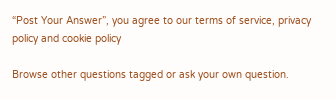“Post Your Answer”, you agree to our terms of service, privacy policy and cookie policy

Browse other questions tagged or ask your own question.